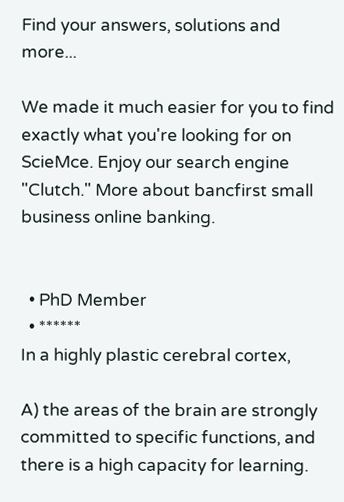Find your answers, solutions and more...

We made it much easier for you to find exactly what you're looking for on ScieMce. Enjoy our search engine "Clutch." More about bancfirst small business online banking.


  • PhD Member
  • ******
In a highly plastic cerebral cortex,

A) the areas of the brain are strongly committed to specific functions, and there is a high capacity for learning.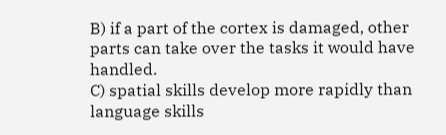B) if a part of the cortex is damaged, other parts can take over the tasks it would have handled.
C) spatial skills develop more rapidly than language skills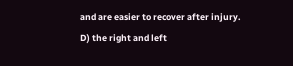and are easier to recover after injury.
D) the right and left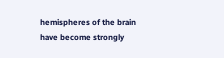hemispheres of the brain have become strongly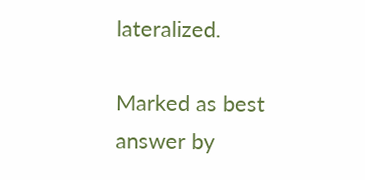lateralized.

Marked as best answer by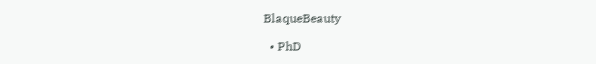BlaqueBeauty

  • PhD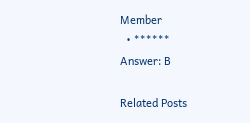Member
  • ******
Answer: B

Related Posts